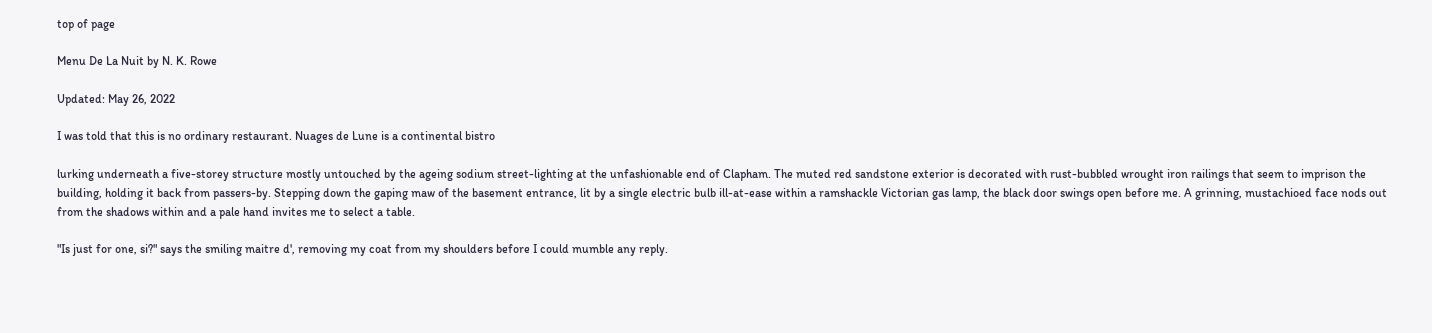top of page

Menu De La Nuit by N. K. Rowe

Updated: May 26, 2022

I was told that this is no ordinary restaurant. Nuages de Lune is a continental bistro

lurking underneath a five-storey structure mostly untouched by the ageing sodium street-lighting at the unfashionable end of Clapham. The muted red sandstone exterior is decorated with rust-bubbled wrought iron railings that seem to imprison the building, holding it back from passers-by. Stepping down the gaping maw of the basement entrance, lit by a single electric bulb ill-at-ease within a ramshackle Victorian gas lamp, the black door swings open before me. A grinning, mustachioed face nods out from the shadows within and a pale hand invites me to select a table.

"Is just for one, si?" says the smiling maitre d', removing my coat from my shoulders before I could mumble any reply.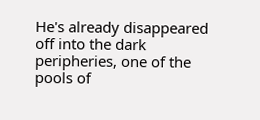He's already disappeared off into the dark peripheries, one of the pools of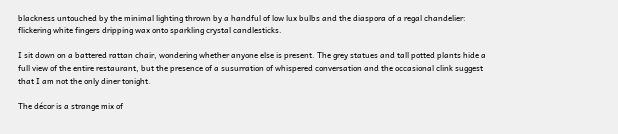blackness untouched by the minimal lighting thrown by a handful of low lux bulbs and the diaspora of a regal chandelier: flickering white fingers dripping wax onto sparkling crystal candlesticks.

I sit down on a battered rattan chair, wondering whether anyone else is present. The grey statues and tall potted plants hide a full view of the entire restaurant, but the presence of a susurration of whispered conversation and the occasional clink suggest that I am not the only diner tonight.

The décor is a strange mix of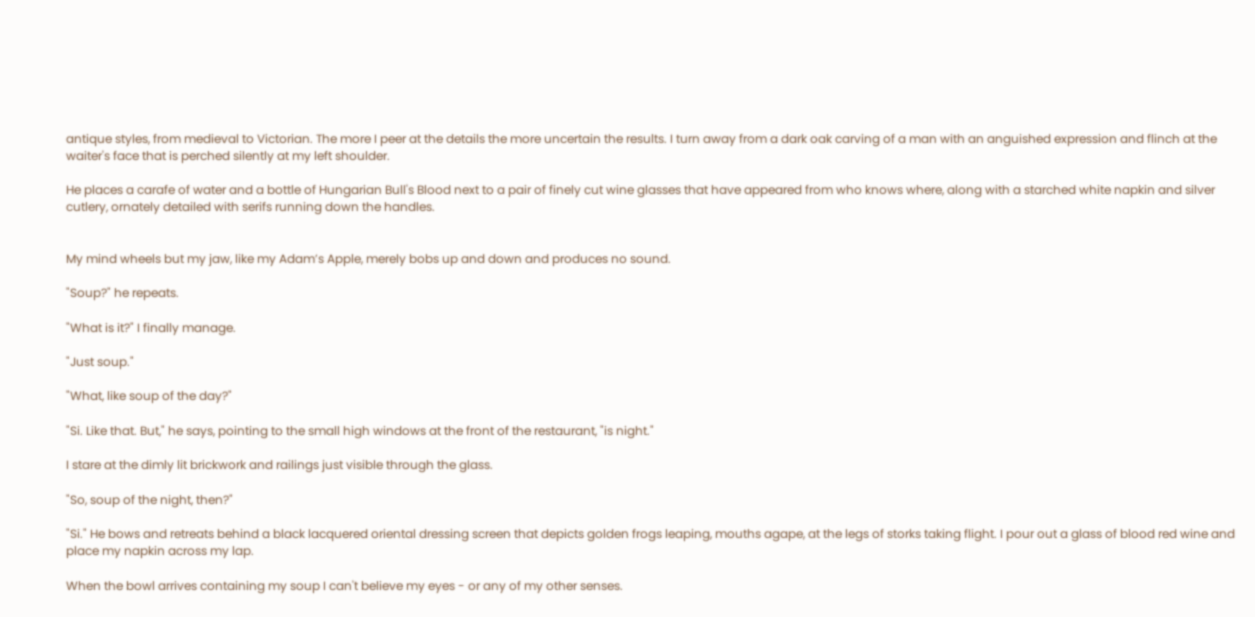antique styles, from medieval to Victorian. The more I peer at the details the more uncertain the results. I turn away from a dark oak carving of a man with an anguished expression and flinch at the waiter's face that is perched silently at my left shoulder.

He places a carafe of water and a bottle of Hungarian Bull's Blood next to a pair of finely cut wine glasses that have appeared from who knows where, along with a starched white napkin and silver cutlery, ornately detailed with serifs running down the handles.


My mind wheels but my jaw, like my Adam’s Apple, merely bobs up and down and produces no sound.

"Soup?" he repeats.

"What is it?" I finally manage.

"Just soup."

"What, like soup of the day?"

"Si. Like that. But," he says, pointing to the small high windows at the front of the restaurant, "is night."

I stare at the dimly lit brickwork and railings just visible through the glass.

"So, soup of the night, then?"

"Si." He bows and retreats behind a black lacquered oriental dressing screen that depicts golden frogs leaping, mouths agape, at the legs of storks taking flight. I pour out a glass of blood red wine and place my napkin across my lap.

When the bowl arrives containing my soup I can't believe my eyes - or any of my other senses.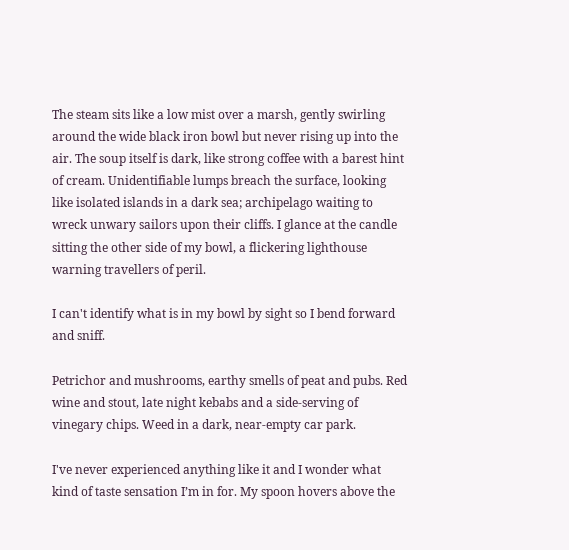The steam sits like a low mist over a marsh, gently swirling around the wide black iron bowl but never rising up into the air. The soup itself is dark, like strong coffee with a barest hint of cream. Unidentifiable lumps breach the surface, looking like isolated islands in a dark sea; archipelago waiting to wreck unwary sailors upon their cliffs. I glance at the candle sitting the other side of my bowl, a flickering lighthouse warning travellers of peril.

I can't identify what is in my bowl by sight so I bend forward and sniff.

Petrichor and mushrooms, earthy smells of peat and pubs. Red wine and stout, late night kebabs and a side-serving of vinegary chips. Weed in a dark, near-empty car park.

I've never experienced anything like it and I wonder what kind of taste sensation I’m in for. My spoon hovers above the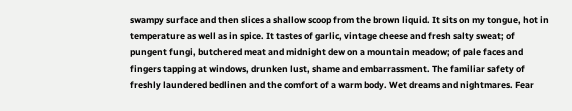swampy surface and then slices a shallow scoop from the brown liquid. It sits on my tongue, hot in temperature as well as in spice. It tastes of garlic, vintage cheese and fresh salty sweat; of pungent fungi, butchered meat and midnight dew on a mountain meadow; of pale faces and fingers tapping at windows, drunken lust, shame and embarrassment. The familiar safety of freshly laundered bedlinen and the comfort of a warm body. Wet dreams and nightmares. Fear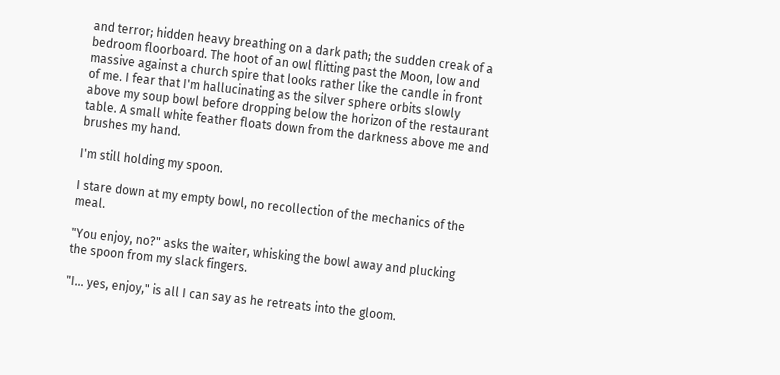and terror; hidden heavy breathing on a dark path; the sudden creak of a bedroom floorboard. The hoot of an owl flitting past the Moon, low and massive against a church spire that looks rather like the candle in front of me. I fear that I'm hallucinating as the silver sphere orbits slowly above my soup bowl before dropping below the horizon of the restaurant table. A small white feather floats down from the darkness above me and brushes my hand.

I'm still holding my spoon.

I stare down at my empty bowl, no recollection of the mechanics of the meal.

"You enjoy, no?" asks the waiter, whisking the bowl away and plucking the spoon from my slack fingers.

"I... yes, enjoy," is all I can say as he retreats into the gloom.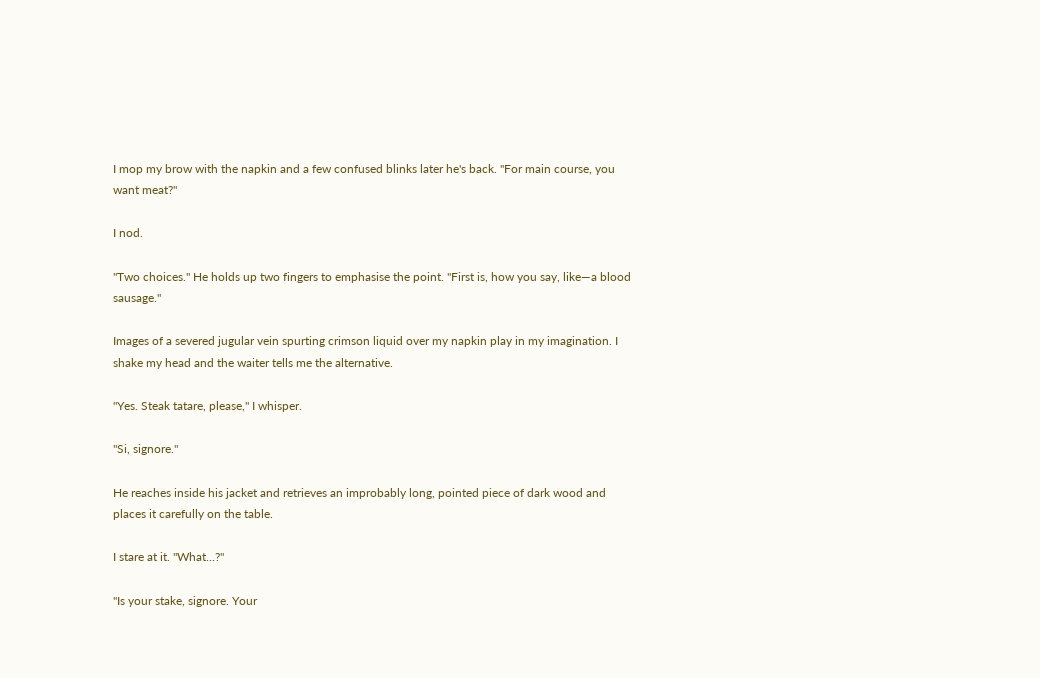I mop my brow with the napkin and a few confused blinks later he's back. "For main course, you want meat?"

I nod.

"Two choices." He holds up two fingers to emphasise the point. "First is, how you say, like—a blood sausage."

Images of a severed jugular vein spurting crimson liquid over my napkin play in my imagination. I shake my head and the waiter tells me the alternative.

"Yes. Steak tatare, please," I whisper.

"Si, signore."

He reaches inside his jacket and retrieves an improbably long, pointed piece of dark wood and places it carefully on the table.

I stare at it. "What...?"

"Is your stake, signore. Your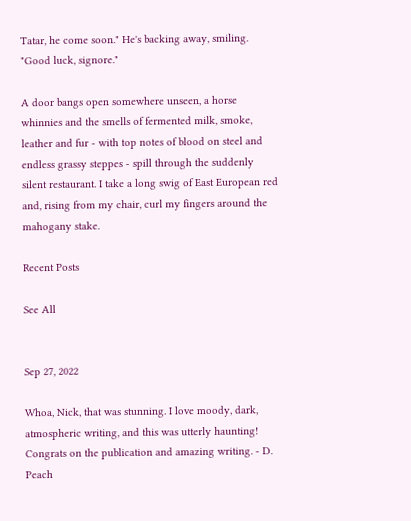Tatar, he come soon." He's backing away, smiling. "Good luck, signore."

A door bangs open somewhere unseen, a horse whinnies and the smells of fermented milk, smoke, leather and fur - with top notes of blood on steel and endless grassy steppes - spill through the suddenly silent restaurant. I take a long swig of East European red and, rising from my chair, curl my fingers around the mahogany stake.

Recent Posts

See All


Sep 27, 2022

Whoa, Nick, that was stunning. I love moody, dark, atmospheric writing, and this was utterly haunting! Congrats on the publication and amazing writing. - D. Peach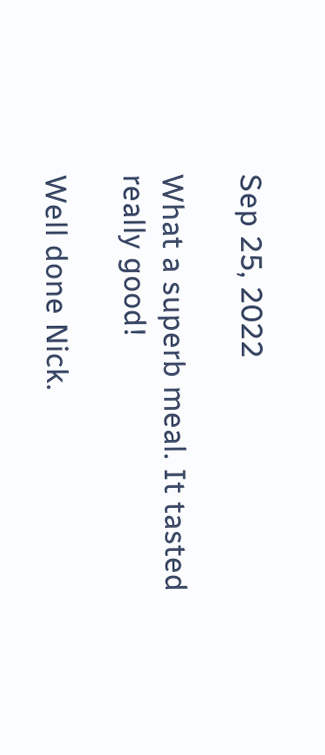Sep 25, 2022

What a superb meal. It tasted really good!

Well done Nick.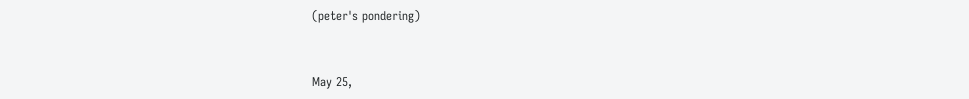(peter's pondering)


May 25,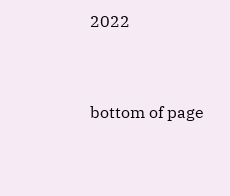2022


bottom of page